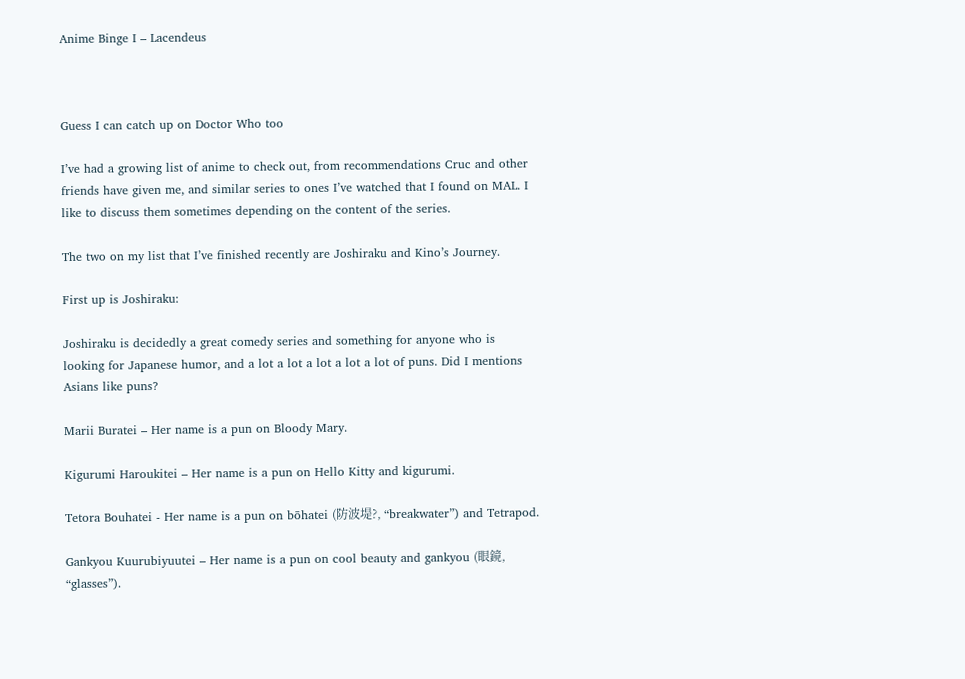Anime Binge I – Lacendeus



Guess I can catch up on Doctor Who too

I’ve had a growing list of anime to check out, from recommendations Cruc and other friends have given me, and similar series to ones I’ve watched that I found on MAL. I like to discuss them sometimes depending on the content of the series.

The two on my list that I’ve finished recently are Joshiraku and Kino’s Journey.

First up is Joshiraku:

Joshiraku is decidedly a great comedy series and something for anyone who is looking for Japanese humor, and a lot a lot a lot a lot a lot of puns. Did I mentions Asians like puns?

Marii Buratei – Her name is a pun on Bloody Mary.

Kigurumi Haroukitei – Her name is a pun on Hello Kitty and kigurumi.

Tetora Bouhatei - Her name is a pun on bōhatei (防波堤?, “breakwater”) and Tetrapod.

Gankyou Kuurubiyuutei – Her name is a pun on cool beauty and gankyou (眼鏡, “glasses”).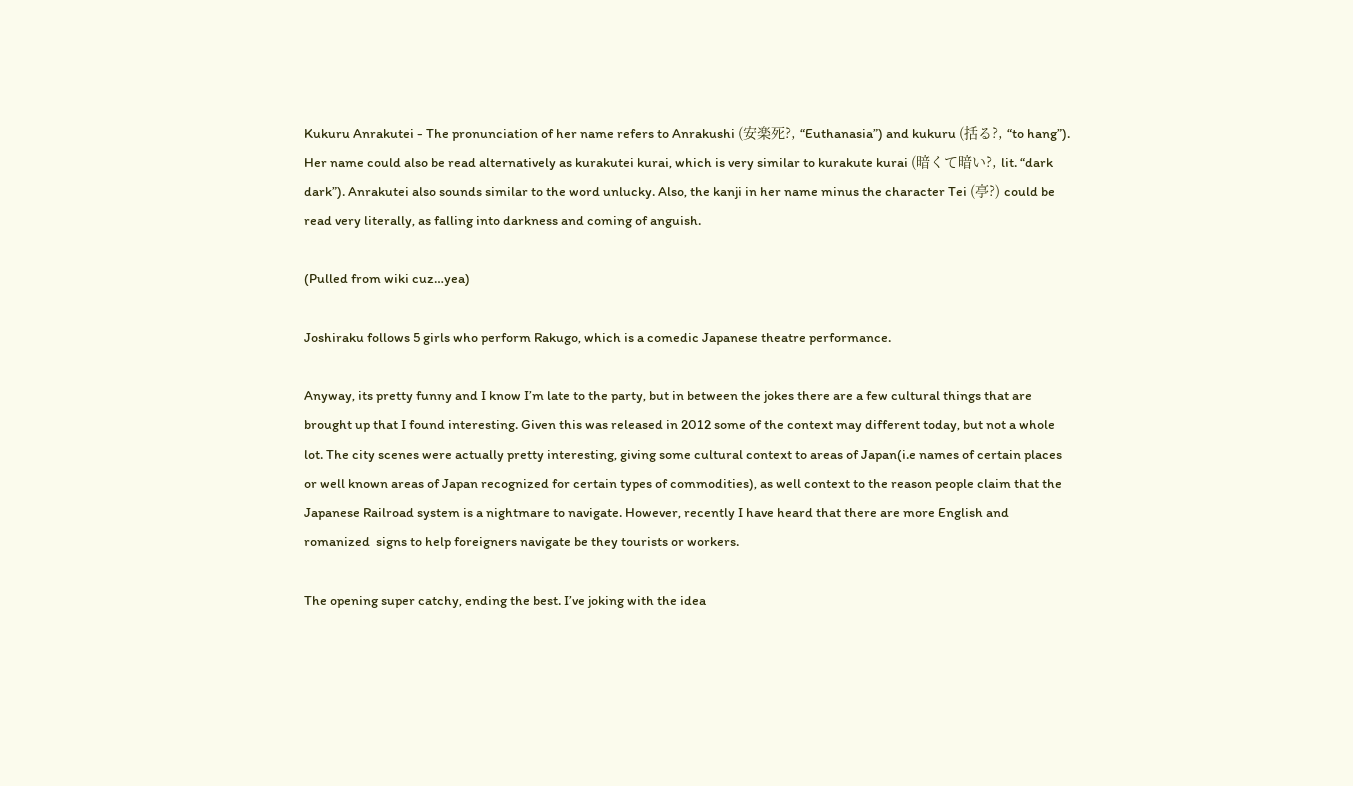Kukuru Anrakutei - The pronunciation of her name refers to Anrakushi (安楽死?, “Euthanasia”) and kukuru (括る?, “to hang”). Her name could also be read alternatively as kurakutei kurai, which is very similar to kurakute kurai (暗くて暗い?, lit. “dark dark”). Anrakutei also sounds similar to the word unlucky. Also, the kanji in her name minus the character Tei (亭?) could be read very literally, as falling into darkness and coming of anguish.

(Pulled from wiki cuz…yea)

Joshiraku follows 5 girls who perform Rakugo, which is a comedic Japanese theatre performance.

Anyway, its pretty funny and I know I’m late to the party, but in between the jokes there are a few cultural things that are brought up that I found interesting. Given this was released in 2012 some of the context may different today, but not a whole lot. The city scenes were actually pretty interesting, giving some cultural context to areas of Japan(i.e names of certain places or well known areas of Japan recognized for certain types of commodities), as well context to the reason people claim that the Japanese Railroad system is a nightmare to navigate. However, recently I have heard that there are more English and romanized  signs to help foreigners navigate be they tourists or workers.

The opening super catchy, ending the best. I’ve joking with the idea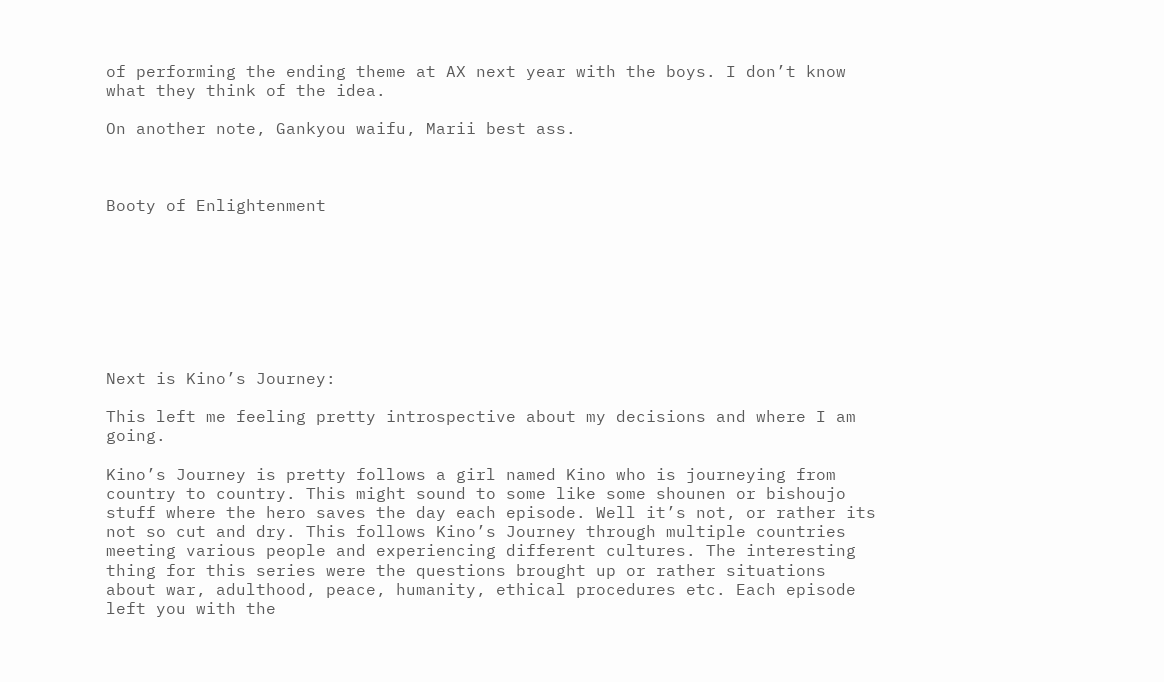of performing the ending theme at AX next year with the boys. I don’t know what they think of the idea.

On another note, Gankyou waifu, Marii best ass.



Booty of Enlightenment








Next is Kino’s Journey:

This left me feeling pretty introspective about my decisions and where I am going.

Kino’s Journey is pretty follows a girl named Kino who is journeying from country to country. This might sound to some like some shounen or bishoujo stuff where the hero saves the day each episode. Well it’s not, or rather its not so cut and dry. This follows Kino’s Journey through multiple countries meeting various people and experiencing different cultures. The interesting thing for this series were the questions brought up or rather situations about war, adulthood, peace, humanity, ethical procedures etc. Each episode left you with the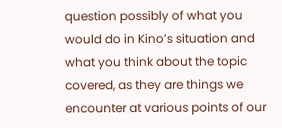question possibly of what you would do in Kino’s situation and what you think about the topic covered, as they are things we encounter at various points of our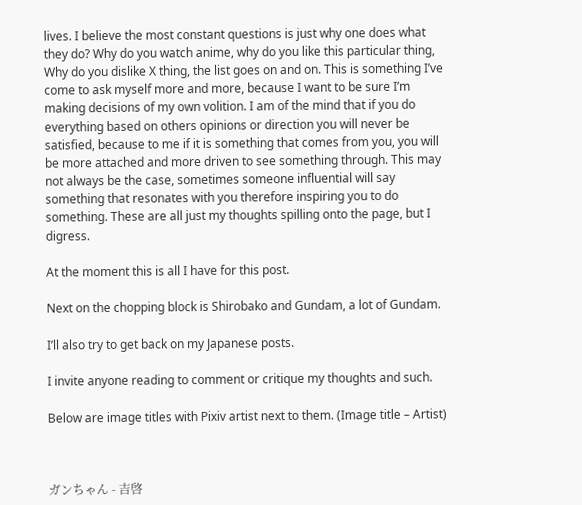lives. I believe the most constant questions is just why one does what they do? Why do you watch anime, why do you like this particular thing, Why do you dislike X thing, the list goes on and on. This is something I’ve come to ask myself more and more, because I want to be sure I’m making decisions of my own volition. I am of the mind that if you do everything based on others opinions or direction you will never be satisfied, because to me if it is something that comes from you, you will be more attached and more driven to see something through. This may not always be the case, sometimes someone influential will say something that resonates with you therefore inspiring you to do something. These are all just my thoughts spilling onto the page, but I digress.

At the moment this is all I have for this post.

Next on the chopping block is Shirobako and Gundam, a lot of Gundam.

I’ll also try to get back on my Japanese posts.

I invite anyone reading to comment or critique my thoughts and such.

Below are image titles with Pixiv artist next to them. (Image title – Artist)



ガンちゃん - 吉啓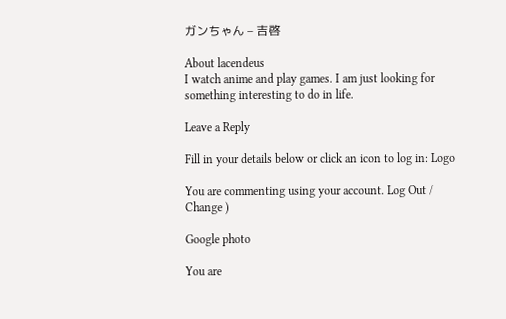ガンちゃん – 吉啓

About lacendeus
I watch anime and play games. I am just looking for something interesting to do in life.

Leave a Reply

Fill in your details below or click an icon to log in: Logo

You are commenting using your account. Log Out /  Change )

Google photo

You are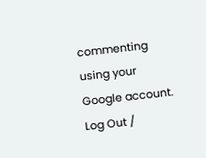commenting using your Google account. Log Out /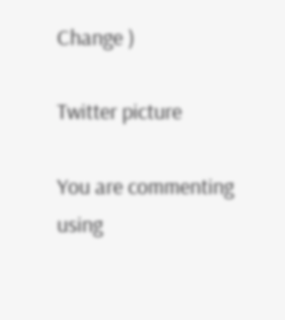Change )

Twitter picture

You are commenting using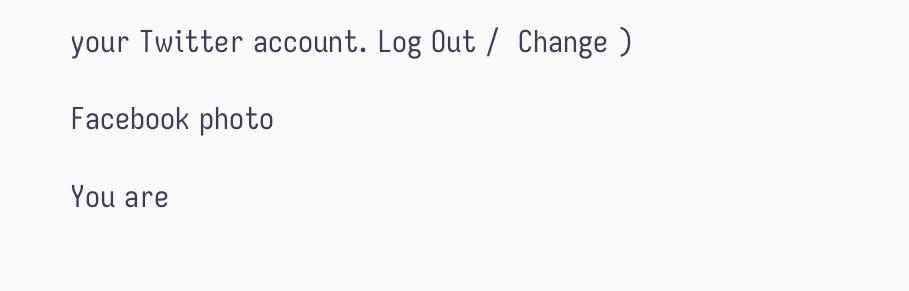your Twitter account. Log Out /  Change )

Facebook photo

You are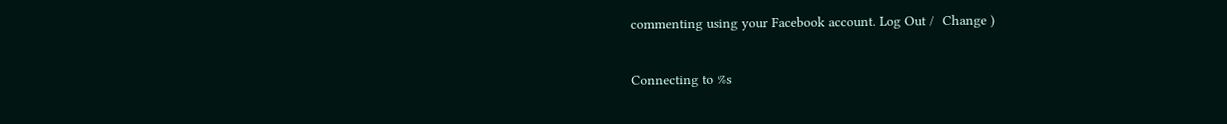commenting using your Facebook account. Log Out /  Change )

Connecting to %s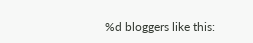%d bloggers like this: